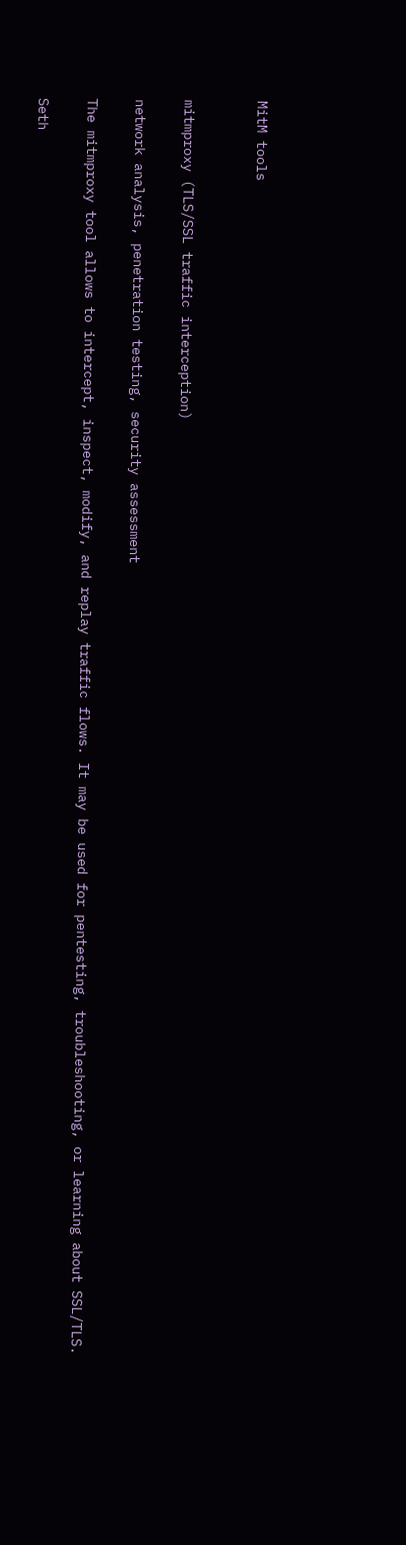MitM tools


mitmproxy (TLS/SSL traffic interception)

network analysis, penetration testing, security assessment

The mitmproxy tool allows to intercept, inspect, modify, and replay traffic flows. It may be used for pentesting, troubleshooting, or learning about SSL/TLS.

Seth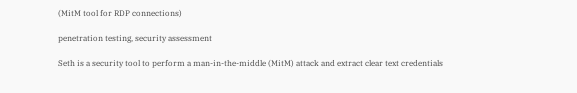(MitM tool for RDP connections)

penetration testing, security assessment

Seth is a security tool to perform a man-in-the-middle (MitM) attack and extract clear text credentials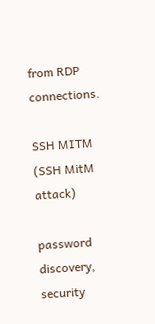from RDP connections.

SSH MITM (SSH MitM attack)

password discovery, security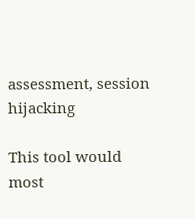assessment, session hijacking

This tool would most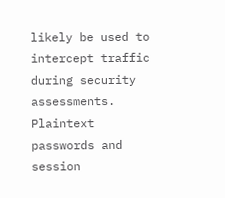likely be used to intercept traffic during security assessments. Plaintext passwords and session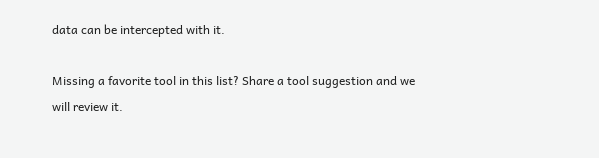data can be intercepted with it.

Missing a favorite tool in this list? Share a tool suggestion and we will review it.